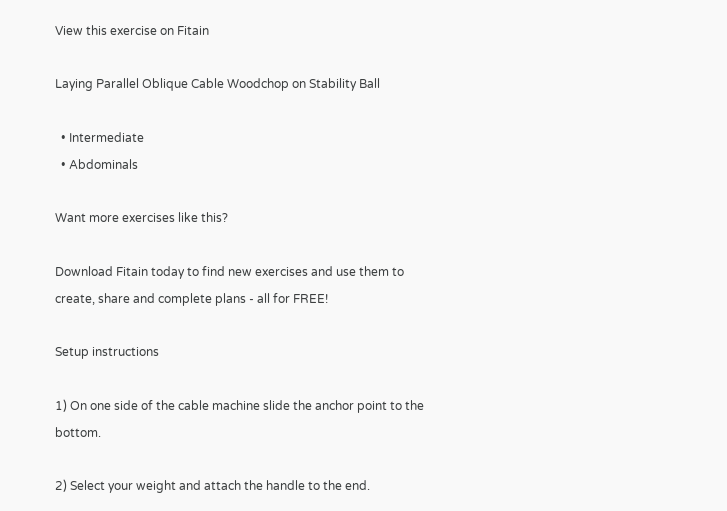View this exercise on Fitain

Laying Parallel Oblique Cable Woodchop on Stability Ball

  • Intermediate
  • Abdominals

Want more exercises like this?

Download Fitain today to find new exercises and use them to create, share and complete plans - all for FREE!

Setup instructions

1) On one side of the cable machine slide the anchor point to the bottom.

2) Select your weight and attach the handle to the end.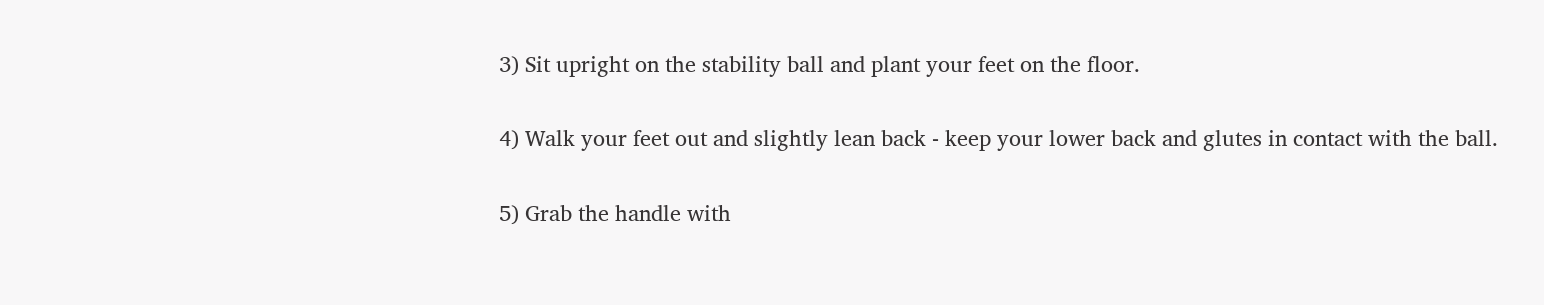3) Sit upright on the stability ball and plant your feet on the floor.

4) Walk your feet out and slightly lean back - keep your lower back and glutes in contact with the ball.

5) Grab the handle with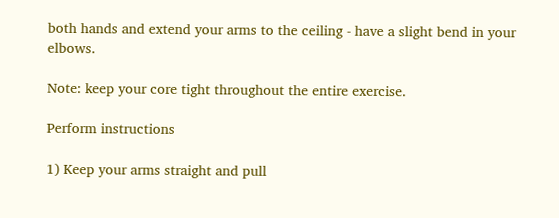both hands and extend your arms to the ceiling - have a slight bend in your elbows.

Note: keep your core tight throughout the entire exercise.

Perform instructions

1) Keep your arms straight and pull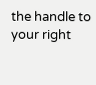the handle to your right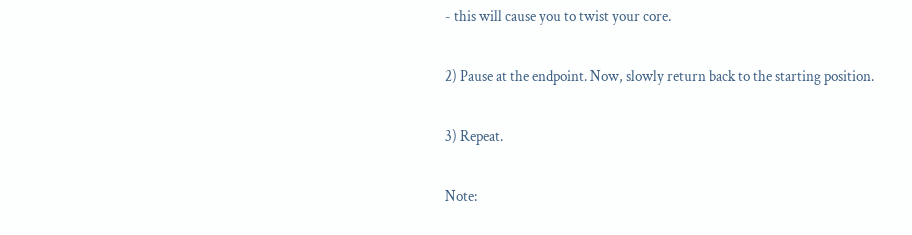- this will cause you to twist your core.

2) Pause at the endpoint. Now, slowly return back to the starting position.

3) Repeat.

Note: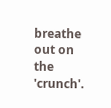breathe out on the 'crunch'.